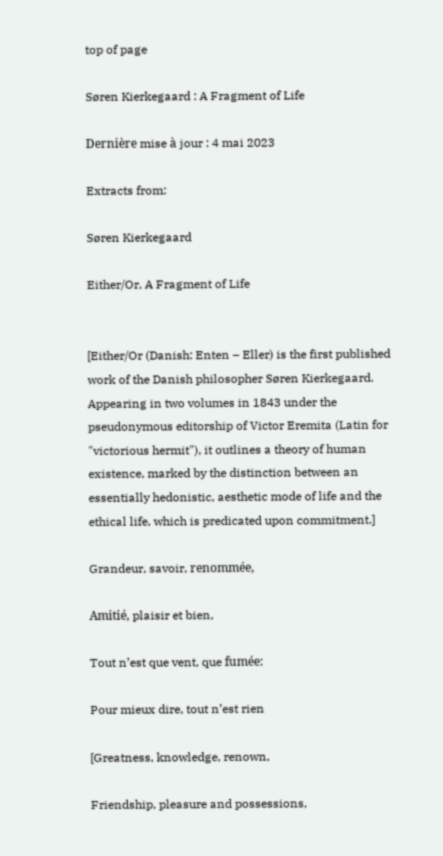top of page

Søren Kierkegaard : A Fragment of Life

Dernière mise à jour : 4 mai 2023

Extracts from:

Søren Kierkegaard

Either/Or, A Fragment of Life


[Either/Or (Danish: Enten – Eller) is the first published work of the Danish philosopher Søren Kierkegaard. Appearing in two volumes in 1843 under the pseudonymous editorship of Victor Eremita (Latin for "victorious hermit"), it outlines a theory of human existence, marked by the distinction between an essentially hedonistic, aesthetic mode of life and the ethical life, which is predicated upon commitment.]

Grandeur, savoir, renommée,

Amitié, plaisir et bien,

Tout n’est que vent, que fumée:

Pour mieux dire, tout n’est rien

[Greatness, knowledge, renown,

Friendship, pleasure and possessions,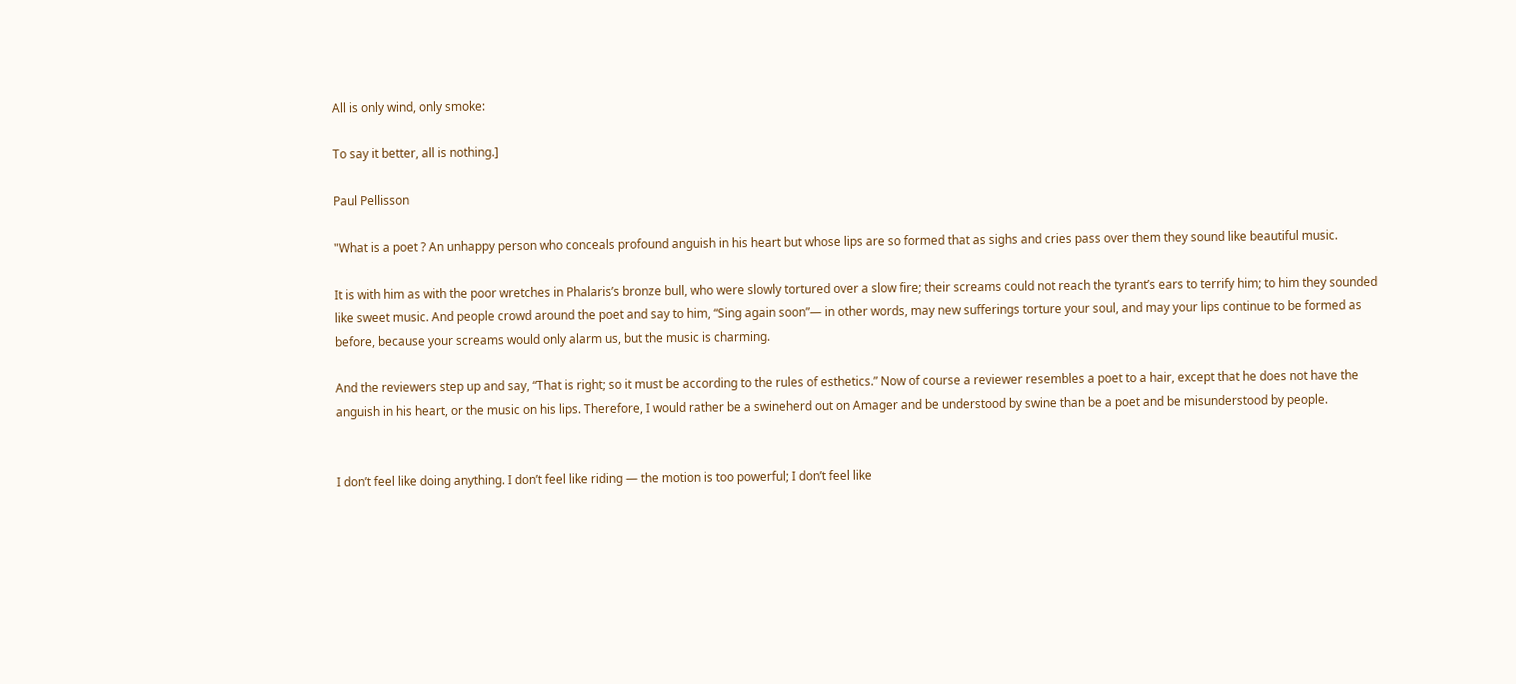All is only wind, only smoke:

To say it better, all is nothing.]

Paul Pellisson

"What is a poet ? An unhappy person who conceals profound anguish in his heart but whose lips are so formed that as sighs and cries pass over them they sound like beautiful music.

It is with him as with the poor wretches in Phalaris’s bronze bull, who were slowly tortured over a slow fire; their screams could not reach the tyrant’s ears to terrify him; to him they sounded like sweet music. And people crowd around the poet and say to him, “Sing again soon”— in other words, may new sufferings torture your soul, and may your lips continue to be formed as before, because your screams would only alarm us, but the music is charming.

And the reviewers step up and say, “That is right; so it must be according to the rules of esthetics.” Now of course a reviewer resembles a poet to a hair, except that he does not have the anguish in his heart, or the music on his lips. Therefore, I would rather be a swineherd out on Amager and be understood by swine than be a poet and be misunderstood by people.


I don’t feel like doing anything. I don’t feel like riding — the motion is too powerful; I don’t feel like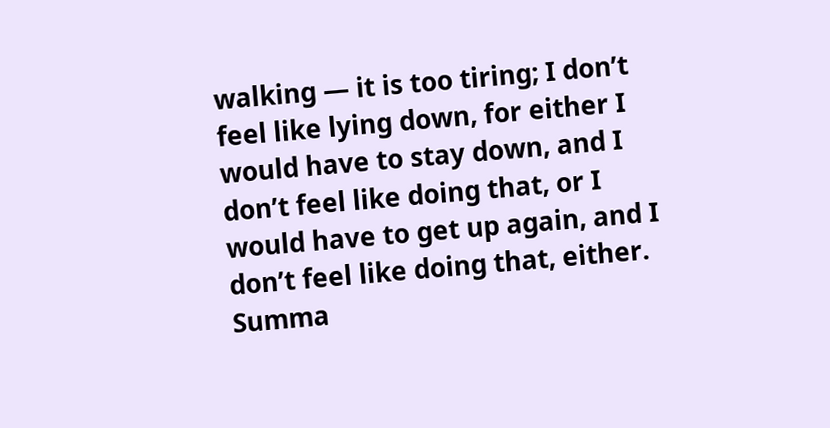walking — it is too tiring; I don’t feel like lying down, for either I would have to stay down, and I don’t feel like doing that, or I would have to get up again, and I don’t feel like doing that, either. Summa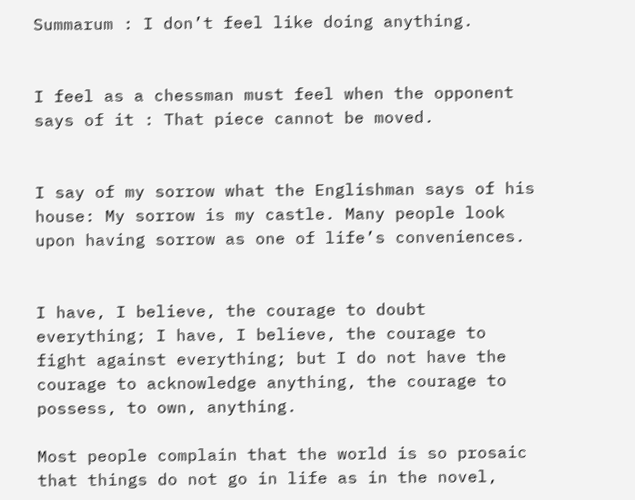Summarum : I don’t feel like doing anything.


I feel as a chessman must feel when the opponent says of it : That piece cannot be moved.


I say of my sorrow what the Englishman says of his house: My sorrow is my castle. Many people look upon having sorrow as one of life’s conveniences.


I have, I believe, the courage to doubt everything; I have, I believe, the courage to fight against everything; but I do not have the courage to acknowledge anything, the courage to possess, to own, anything.

Most people complain that the world is so prosaic that things do not go in life as in the novel,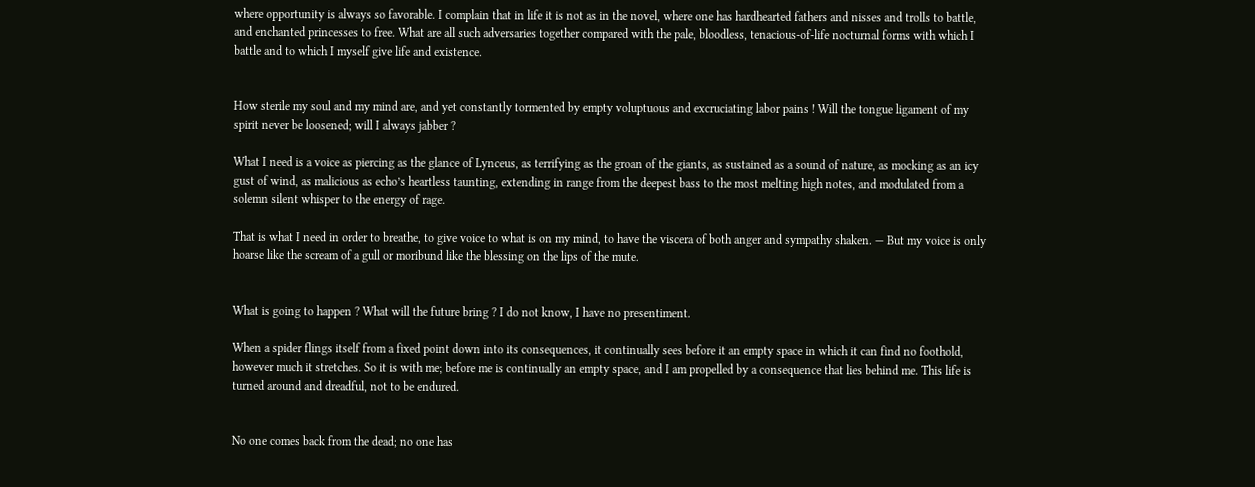where opportunity is always so favorable. I complain that in life it is not as in the novel, where one has hardhearted fathers and nisses and trolls to battle, and enchanted princesses to free. What are all such adversaries together compared with the pale, bloodless, tenacious-of-life nocturnal forms with which I battle and to which I myself give life and existence.


How sterile my soul and my mind are, and yet constantly tormented by empty voluptuous and excruciating labor pains ! Will the tongue ligament of my spirit never be loosened; will I always jabber ?

What I need is a voice as piercing as the glance of Lynceus, as terrifying as the groan of the giants, as sustained as a sound of nature, as mocking as an icy gust of wind, as malicious as echo’s heartless taunting, extending in range from the deepest bass to the most melting high notes, and modulated from a solemn silent whisper to the energy of rage.

That is what I need in order to breathe, to give voice to what is on my mind, to have the viscera of both anger and sympathy shaken. — But my voice is only hoarse like the scream of a gull or moribund like the blessing on the lips of the mute.


What is going to happen ? What will the future bring ? I do not know, I have no presentiment.

When a spider flings itself from a fixed point down into its consequences, it continually sees before it an empty space in which it can find no foothold, however much it stretches. So it is with me; before me is continually an empty space, and I am propelled by a consequence that lies behind me. This life is turned around and dreadful, not to be endured.


No one comes back from the dead; no one has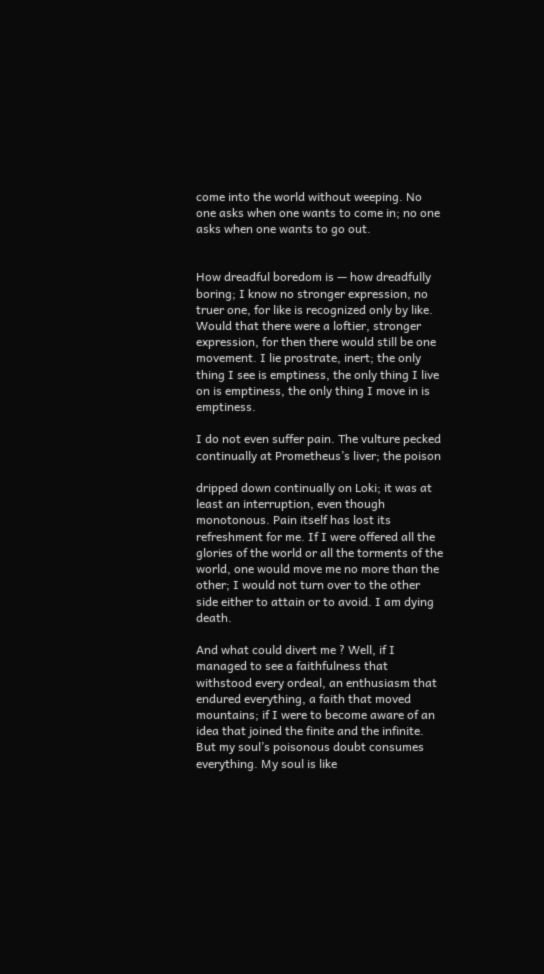come into the world without weeping. No one asks when one wants to come in; no one asks when one wants to go out.


How dreadful boredom is — how dreadfully boring; I know no stronger expression, no truer one, for like is recognized only by like. Would that there were a loftier, stronger expression, for then there would still be one movement. I lie prostrate, inert; the only thing I see is emptiness, the only thing I live on is emptiness, the only thing I move in is emptiness.

I do not even suffer pain. The vulture pecked continually at Prometheus’s liver; the poison

dripped down continually on Loki; it was at least an interruption, even though monotonous. Pain itself has lost its refreshment for me. If I were offered all the glories of the world or all the torments of the world, one would move me no more than the other; I would not turn over to the other side either to attain or to avoid. I am dying death.

And what could divert me ? Well, if I managed to see a faithfulness that withstood every ordeal, an enthusiasm that endured everything, a faith that moved mountains; if I were to become aware of an idea that joined the finite and the infinite. But my soul’s poisonous doubt consumes everything. My soul is like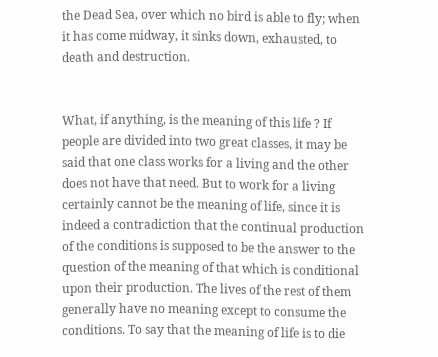the Dead Sea, over which no bird is able to fly; when it has come midway, it sinks down, exhausted, to death and destruction.


What, if anything, is the meaning of this life ? If people are divided into two great classes, it may be said that one class works for a living and the other does not have that need. But to work for a living certainly cannot be the meaning of life, since it is indeed a contradiction that the continual production of the conditions is supposed to be the answer to the question of the meaning of that which is conditional upon their production. The lives of the rest of them generally have no meaning except to consume the conditions. To say that the meaning of life is to die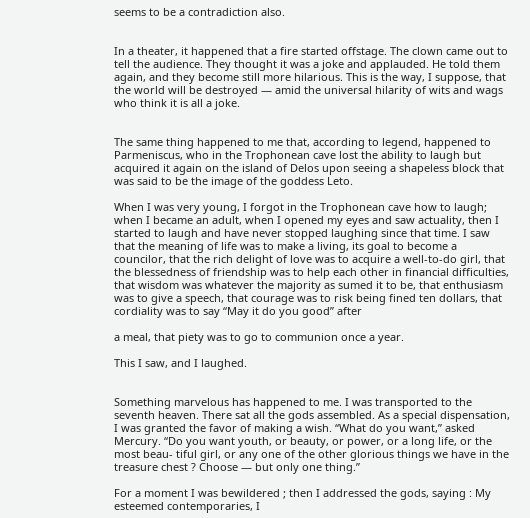seems to be a contradiction also.


In a theater, it happened that a fire started offstage. The clown came out to tell the audience. They thought it was a joke and applauded. He told them again, and they become still more hilarious. This is the way, I suppose, that the world will be destroyed — amid the universal hilarity of wits and wags who think it is all a joke.


The same thing happened to me that, according to legend, happened to Parmeniscus, who in the Trophonean cave lost the ability to laugh but acquired it again on the island of Delos upon seeing a shapeless block that was said to be the image of the goddess Leto.

When I was very young, I forgot in the Trophonean cave how to laugh; when I became an adult, when I opened my eyes and saw actuality, then I started to laugh and have never stopped laughing since that time. I saw that the meaning of life was to make a living, its goal to become a councilor, that the rich delight of love was to acquire a well-to-do girl, that the blessedness of friendship was to help each other in financial difficulties, that wisdom was whatever the majority as sumed it to be, that enthusiasm was to give a speech, that courage was to risk being fined ten dollars, that cordiality was to say “May it do you good” after

a meal, that piety was to go to communion once a year.

This I saw, and I laughed.


Something marvelous has happened to me. I was transported to the seventh heaven. There sat all the gods assembled. As a special dispensation, I was granted the favor of making a wish. “What do you want,” asked Mercury. “Do you want youth, or beauty, or power, or a long life, or the most beau- tiful girl, or any one of the other glorious things we have in the treasure chest ? Choose — but only one thing.”

For a moment I was bewildered ; then I addressed the gods, saying : My esteemed contemporaries, I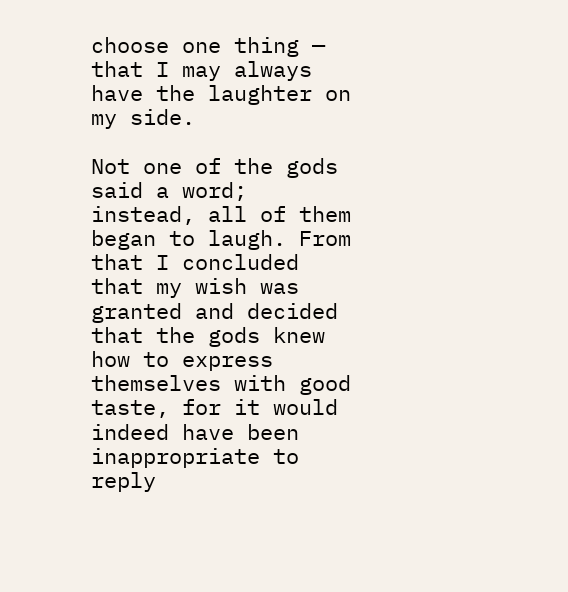choose one thing — that I may always have the laughter on my side.

Not one of the gods said a word; instead, all of them began to laugh. From that I concluded that my wish was granted and decided that the gods knew how to express themselves with good taste, for it would indeed have been inappropriate to reply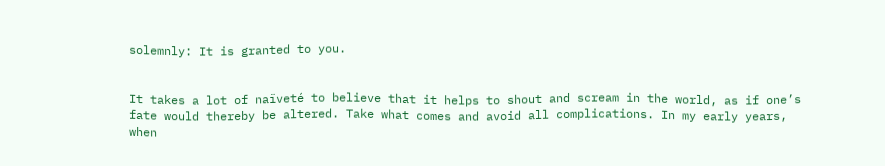solemnly: It is granted to you.


It takes a lot of naïveté to believe that it helps to shout and scream in the world, as if one’s fate would thereby be altered. Take what comes and avoid all complications. In my early years, when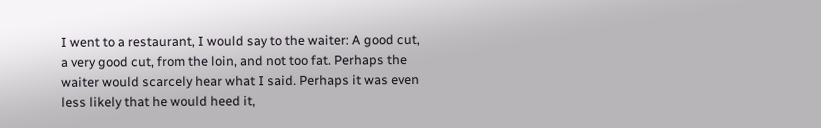I went to a restaurant, I would say to the waiter: A good cut, a very good cut, from the loin, and not too fat. Perhaps the waiter would scarcely hear what I said. Perhaps it was even less likely that he would heed it,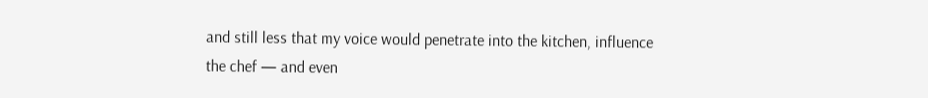and still less that my voice would penetrate into the kitchen, influence the chef — and even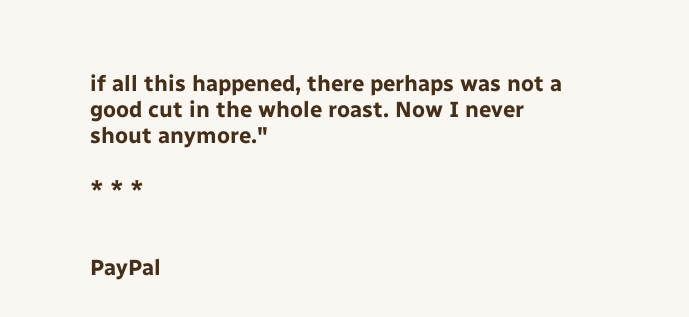if all this happened, there perhaps was not a good cut in the whole roast. Now I never shout anymore."

* * *


PayPal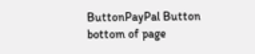ButtonPayPal Button
bottom of page